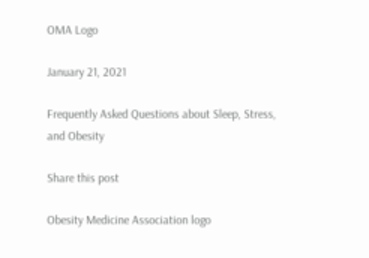OMA Logo

January 21, 2021

Frequently Asked Questions about Sleep, Stress, and Obesity

Share this post

Obesity Medicine Association logo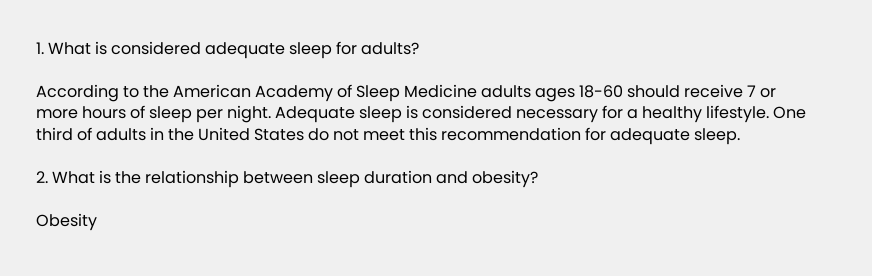1. What is considered adequate sleep for adults?

According to the American Academy of Sleep Medicine adults ages 18-60 should receive 7 or more hours of sleep per night. Adequate sleep is considered necessary for a healthy lifestyle. One third of adults in the United States do not meet this recommendation for adequate sleep.

2. What is the relationship between sleep duration and obesity?

Obesity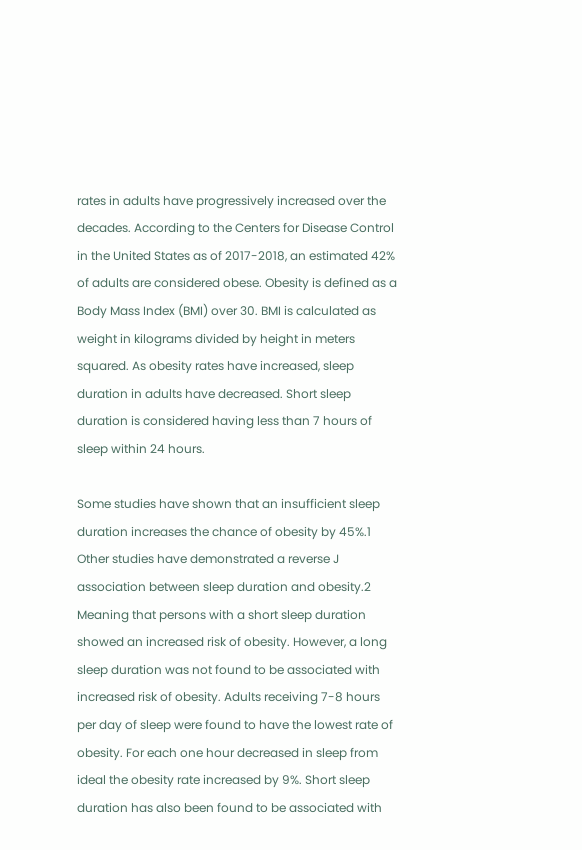rates in adults have progressively increased over the decades. According to the Centers for Disease Control in the United States as of 2017-2018, an estimated 42% of adults are considered obese. Obesity is defined as a Body Mass Index (BMI) over 30. BMI is calculated as weight in kilograms divided by height in meters squared. As obesity rates have increased, sleep duration in adults have decreased. Short sleep duration is considered having less than 7 hours of sleep within 24 hours.

Some studies have shown that an insufficient sleep duration increases the chance of obesity by 45%.1 Other studies have demonstrated a reverse J association between sleep duration and obesity.2 Meaning that persons with a short sleep duration showed an increased risk of obesity. However, a long sleep duration was not found to be associated with increased risk of obesity. Adults receiving 7-8 hours per day of sleep were found to have the lowest rate of obesity. For each one hour decreased in sleep from ideal the obesity rate increased by 9%. Short sleep duration has also been found to be associated with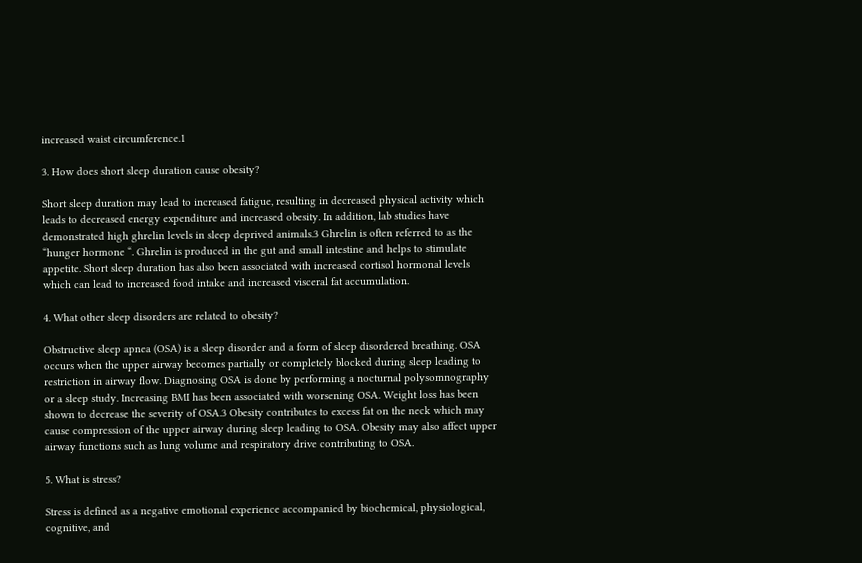increased waist circumference.1

3. How does short sleep duration cause obesity?

Short sleep duration may lead to increased fatigue, resulting in decreased physical activity which leads to decreased energy expenditure and increased obesity. In addition, lab studies have demonstrated high ghrelin levels in sleep deprived animals.3 Ghrelin is often referred to as the “hunger hormone “. Ghrelin is produced in the gut and small intestine and helps to stimulate appetite. Short sleep duration has also been associated with increased cortisol hormonal levels which can lead to increased food intake and increased visceral fat accumulation.

4. What other sleep disorders are related to obesity?

Obstructive sleep apnea (OSA) is a sleep disorder and a form of sleep disordered breathing. OSA occurs when the upper airway becomes partially or completely blocked during sleep leading to restriction in airway flow. Diagnosing OSA is done by performing a nocturnal polysomnography or a sleep study. Increasing BMI has been associated with worsening OSA. Weight loss has been shown to decrease the severity of OSA.3 Obesity contributes to excess fat on the neck which may cause compression of the upper airway during sleep leading to OSA. Obesity may also affect upper airway functions such as lung volume and respiratory drive contributing to OSA.

5. What is stress?

Stress is defined as a negative emotional experience accompanied by biochemical, physiological, cognitive, and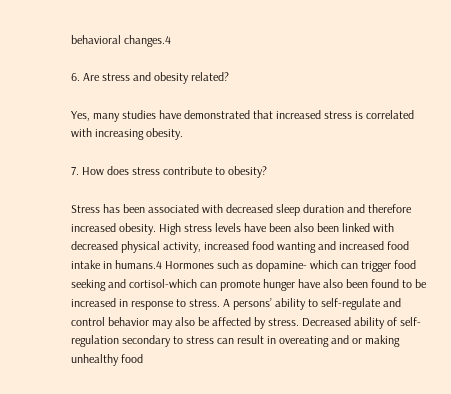behavioral changes.4

6. Are stress and obesity related?

Yes, many studies have demonstrated that increased stress is correlated with increasing obesity.

7. How does stress contribute to obesity?

Stress has been associated with decreased sleep duration and therefore increased obesity. High stress levels have been also been linked with decreased physical activity, increased food wanting and increased food intake in humans.4 Hormones such as dopamine- which can trigger food seeking and cortisol-which can promote hunger have also been found to be increased in response to stress. A persons’ ability to self-regulate and control behavior may also be affected by stress. Decreased ability of self-regulation secondary to stress can result in overeating and or making unhealthy food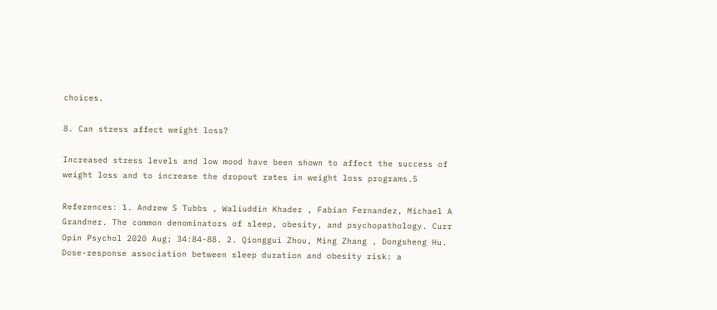choices.

8. Can stress affect weight loss?

Increased stress levels and low mood have been shown to affect the success of weight loss and to increase the dropout rates in weight loss programs.5

References: 1. Andrew S Tubbs , Waliuddin Khader , Fabian Fernandez, Michael A Grandner. The common denominators of sleep, obesity, and psychopathology. Curr Opin Psychol 2020 Aug; 34:84-88. 2. Qionggui Zhou, Ming Zhang , Dongsheng Hu. Dose-response association between sleep duration and obesity risk: a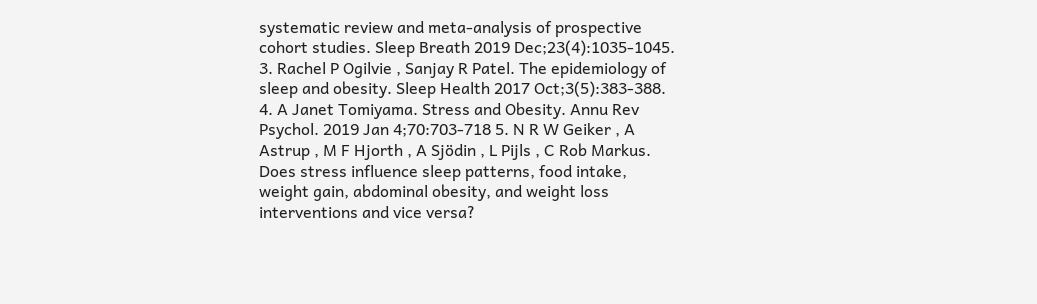systematic review and meta-analysis of prospective cohort studies. Sleep Breath 2019 Dec;23(4):1035-1045. 3. Rachel P Ogilvie , Sanjay R Patel. The epidemiology of sleep and obesity. Sleep Health 2017 Oct;3(5):383-388. 4. A Janet Tomiyama. Stress and Obesity. Annu Rev Psychol. 2019 Jan 4;70:703-718 5. N R W Geiker , A Astrup , M F Hjorth , A Sjödin , L Pijls , C Rob Markus. Does stress influence sleep patterns, food intake, weight gain, abdominal obesity, and weight loss interventions and vice versa?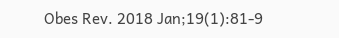Obes Rev. 2018 Jan;19(1):81-9